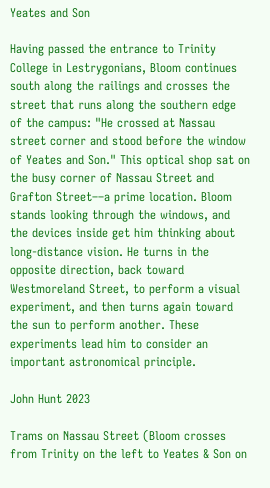Yeates and Son

Having passed the entrance to Trinity College in Lestrygonians, Bloom continues south along the railings and crosses the street that runs along the southern edge of the campus: "He crossed at Nassau street corner and stood before the window of Yeates and Son." This optical shop sat on the busy corner of Nassau Street and Grafton Street––a prime location. Bloom stands looking through the windows, and the devices inside get him thinking about long-distance vision. He turns in the opposite direction, back toward Westmoreland Street, to perform a visual experiment, and then turns again toward the sun to perform another. These experiments lead him to consider an important astronomical principle.

John Hunt 2023

Trams on Nassau Street (Bloom crosses from Trinity on the left to Yeates & Son on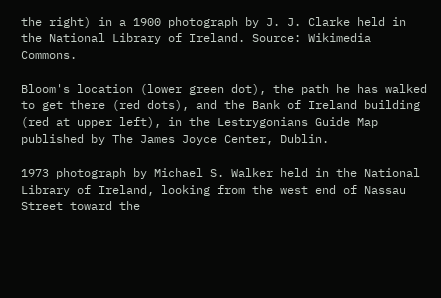the right) in a 1900 photograph by J. J. Clarke held in the National Library of Ireland. Source: Wikimedia Commons.

Bloom's location (lower green dot), the path he has walked to get there (red dots), and the Bank of Ireland building (red at upper left), in the Lestrygonians Guide Map published by The James Joyce Center, Dublin.

1973 photograph by Michael S. Walker held in the National Library of Ireland, looking from the west end of Nassau Street toward the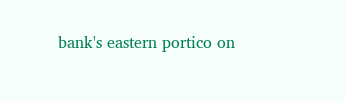bank's eastern portico on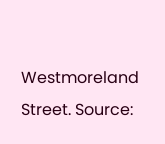Westmoreland Street. Source: